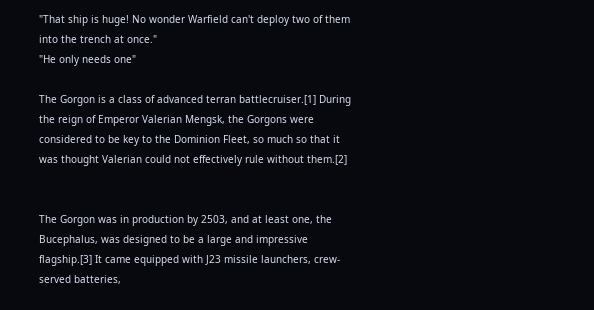"That ship is huge! No wonder Warfield can't deploy two of them into the trench at once."
"He only needs one"

The Gorgon is a class of advanced terran battlecruiser.[1] During the reign of Emperor Valerian Mengsk, the Gorgons were considered to be key to the Dominion Fleet, so much so that it was thought Valerian could not effectively rule without them.[2]


The Gorgon was in production by 2503, and at least one, the Bucephalus, was designed to be a large and impressive flagship.[3] It came equipped with J23 missile launchers, crew-served batteries,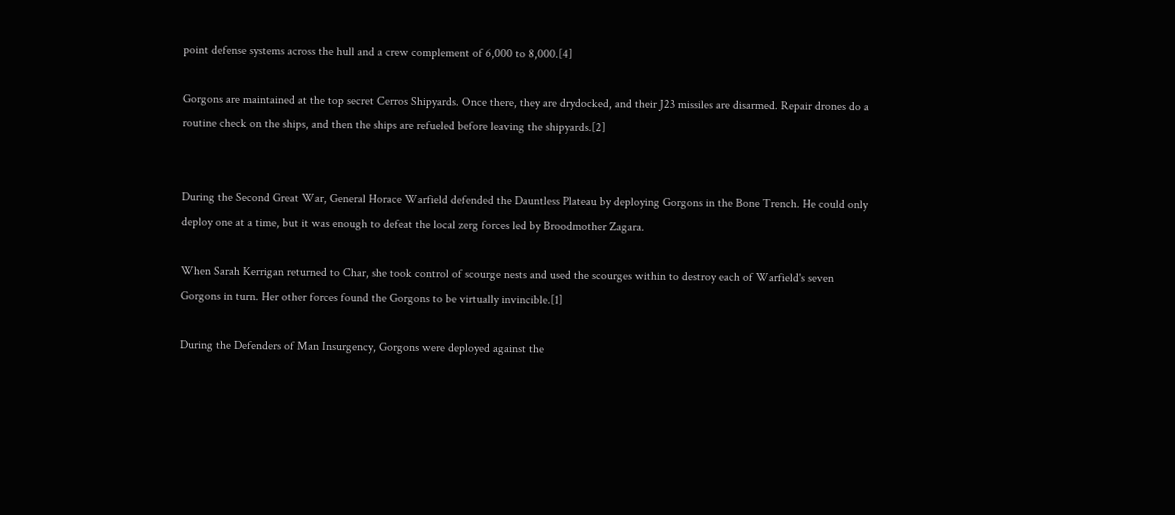point defense systems across the hull and a crew complement of 6,000 to 8,000.[4]

Gorgons are maintained at the top secret Cerros Shipyards. Once there, they are drydocked, and their J23 missiles are disarmed. Repair drones do a routine check on the ships, and then the ships are refueled before leaving the shipyards.[2]


During the Second Great War, General Horace Warfield defended the Dauntless Plateau by deploying Gorgons in the Bone Trench. He could only deploy one at a time, but it was enough to defeat the local zerg forces led by Broodmother Zagara.

When Sarah Kerrigan returned to Char, she took control of scourge nests and used the scourges within to destroy each of Warfield's seven Gorgons in turn. Her other forces found the Gorgons to be virtually invincible.[1]

During the Defenders of Man Insurgency, Gorgons were deployed against the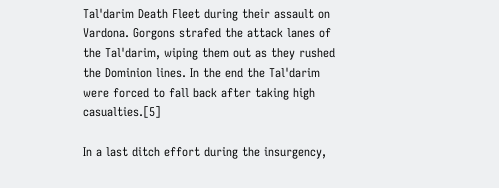Tal'darim Death Fleet during their assault on Vardona. Gorgons strafed the attack lanes of the Tal'darim, wiping them out as they rushed the Dominion lines. In the end the Tal'darim were forced to fall back after taking high casualties.[5]

In a last ditch effort during the insurgency,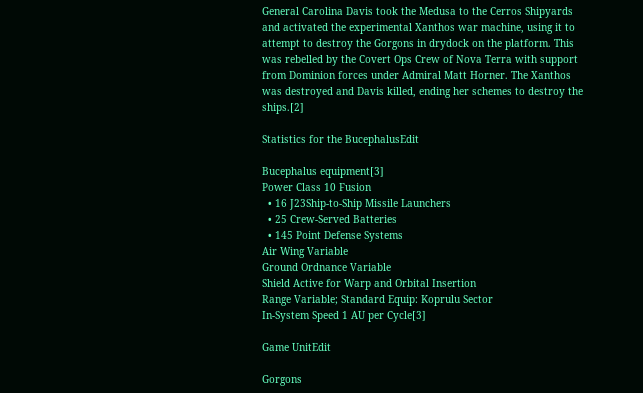General Carolina Davis took the Medusa to the Cerros Shipyards and activated the experimental Xanthos war machine, using it to attempt to destroy the Gorgons in drydock on the platform. This was rebelled by the Covert Ops Crew of Nova Terra with support from Dominion forces under Admiral Matt Horner. The Xanthos was destroyed and Davis killed, ending her schemes to destroy the ships.[2]

Statistics for the BucephalusEdit

Bucephalus equipment[3]
Power Class 10 Fusion
  • 16 J23Ship-to-Ship Missile Launchers
  • 25 Crew-Served Batteries
  • 145 Point Defense Systems
Air Wing Variable
Ground Ordnance Variable
Shield Active for Warp and Orbital Insertion
Range Variable; Standard Equip: Koprulu Sector
In-System Speed 1 AU per Cycle[3]

Game UnitEdit

Gorgons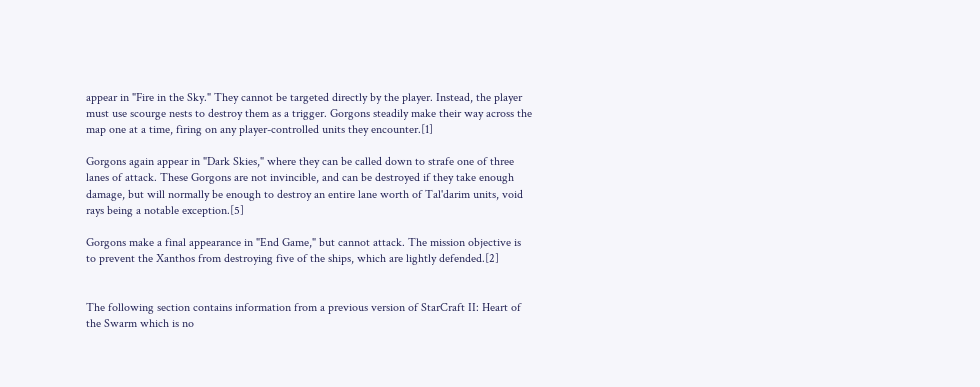appear in "Fire in the Sky." They cannot be targeted directly by the player. Instead, the player must use scourge nests to destroy them as a trigger. Gorgons steadily make their way across the map one at a time, firing on any player-controlled units they encounter.[1]

Gorgons again appear in "Dark Skies," where they can be called down to strafe one of three lanes of attack. These Gorgons are not invincible, and can be destroyed if they take enough damage, but will normally be enough to destroy an entire lane worth of Tal'darim units, void rays being a notable exception.[5]

Gorgons make a final appearance in "End Game," but cannot attack. The mission objective is to prevent the Xanthos from destroying five of the ships, which are lightly defended.[2]


The following section contains information from a previous version of StarCraft II: Heart of the Swarm which is no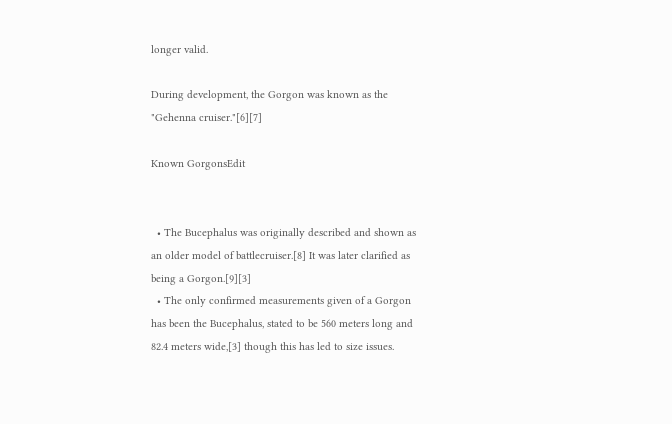longer valid.

During development, the Gorgon was known as the "Gehenna cruiser."[6][7]

Known GorgonsEdit


  • The Bucephalus was originally described and shown as an older model of battlecruiser.[8] It was later clarified as being a Gorgon.[9][3]
  • The only confirmed measurements given of a Gorgon has been the Bucephalus, stated to be 560 meters long and 82.4 meters wide,[3] though this has led to size issues.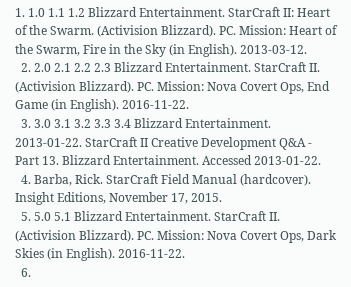1. 1.0 1.1 1.2 Blizzard Entertainment. StarCraft II: Heart of the Swarm. (Activision Blizzard). PC. Mission: Heart of the Swarm, Fire in the Sky (in English). 2013-03-12.
  2. 2.0 2.1 2.2 2.3 Blizzard Entertainment. StarCraft II. (Activision Blizzard). PC. Mission: Nova Covert Ops, End Game (in English). 2016-11-22.
  3. 3.0 3.1 3.2 3.3 3.4 Blizzard Entertainment. 2013-01-22. StarCraft II Creative Development Q&A - Part 13. Blizzard Entertainment. Accessed 2013-01-22.
  4. Barba, Rick. StarCraft Field Manual (hardcover). Insight Editions, November 17, 2015.
  5. 5.0 5.1 Blizzard Entertainment. StarCraft II. (Activision Blizzard). PC. Mission: Nova Covert Ops, Dark Skies (in English). 2016-11-22.
  6.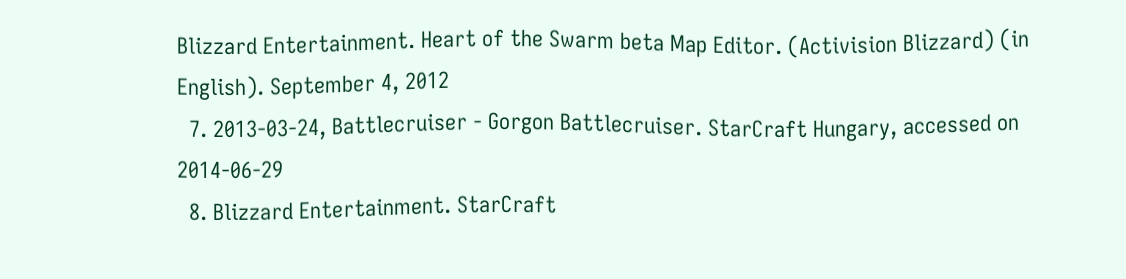Blizzard Entertainment. Heart of the Swarm beta Map Editor. (Activision Blizzard) (in English). September 4, 2012
  7. 2013-03-24, Battlecruiser - Gorgon Battlecruiser. StarCraft Hungary, accessed on 2014-06-29
  8. Blizzard Entertainment. StarCraft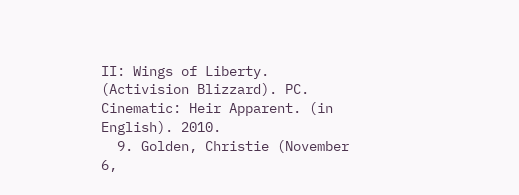II: Wings of Liberty. (Activision Blizzard). PC. Cinematic: Heir Apparent. (in English). 2010.
  9. Golden, Christie (November 6,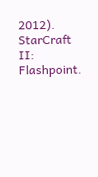2012). StarCraft II: Flashpoint.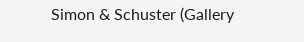Simon & Schuster (Gallery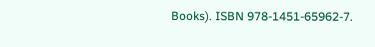Books). ISBN 978-1451-65962-7.